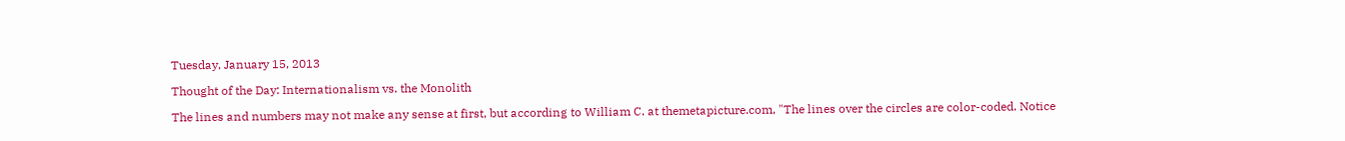Tuesday, January 15, 2013

Thought of the Day: Internationalism vs. the Monolith

The lines and numbers may not make any sense at first, but according to William C. at themetapicture.com, "The lines over the circles are color-coded. Notice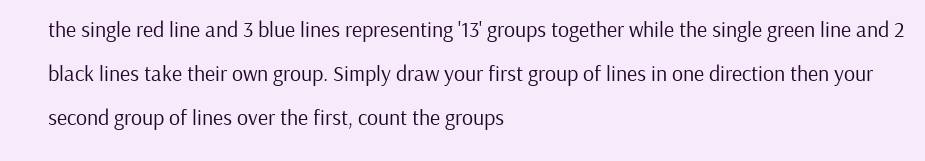the single red line and 3 blue lines representing '13' groups together while the single green line and 2 black lines take their own group. Simply draw your first group of lines in one direction then your second group of lines over the first, count the groups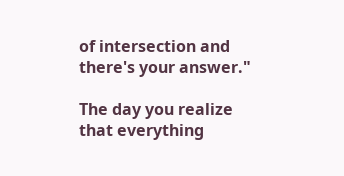of intersection and there's your answer."

The day you realize that everything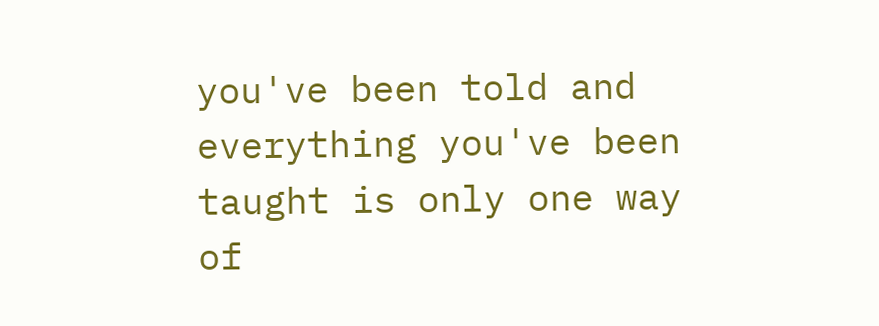you've been told and everything you've been taught is only one way of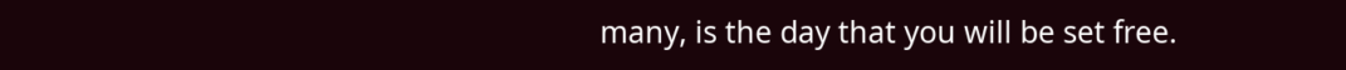many, is the day that you will be set free.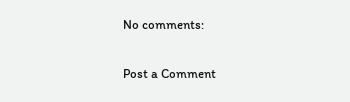No comments:

Post a Comment